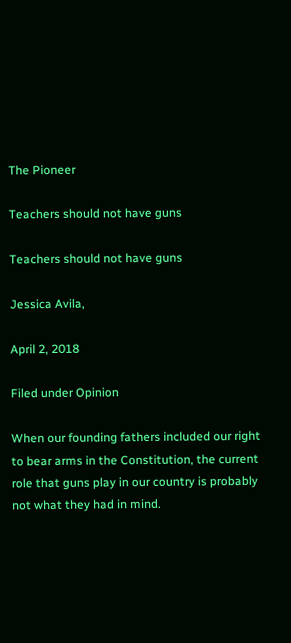The Pioneer

Teachers should not have guns

Teachers should not have guns

Jessica Avila,

April 2, 2018

Filed under Opinion

When our founding fathers included our right to bear arms in the Constitution, the current role that guns play in our country is probably not what they had in mind.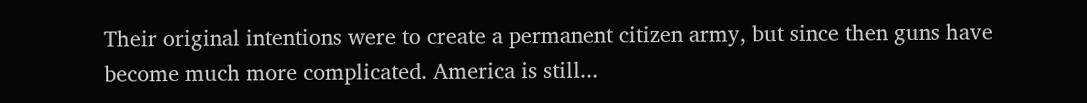Their original intentions were to create a permanent citizen army, but since then guns have become much more complicated. America is still...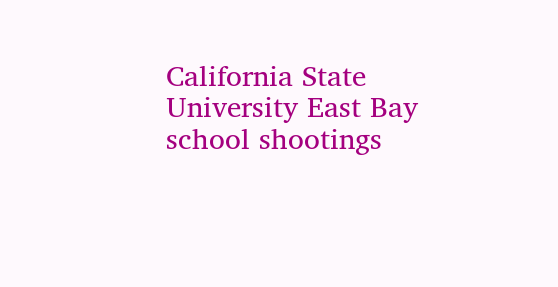California State University East Bay
school shootings